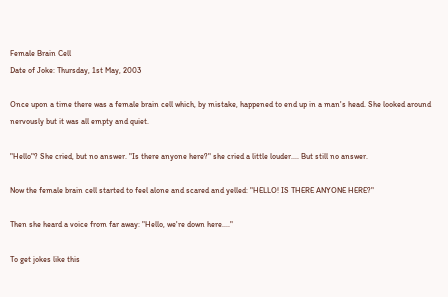Female Brain Cell
Date of Joke: Thursday, 1st May, 2003

Once upon a time there was a female brain cell which, by mistake, happened to end up in a man's head. She looked around nervously but it was all empty and quiet.

"Hello"? She cried, but no answer. "Is there anyone here?" she cried a little louder.... But still no answer.

Now the female brain cell started to feel alone and scared and yelled: "HELLO! IS THERE ANYONE HERE?"

Then she heard a voice from far away: "Hello, we're down here...."

To get jokes like this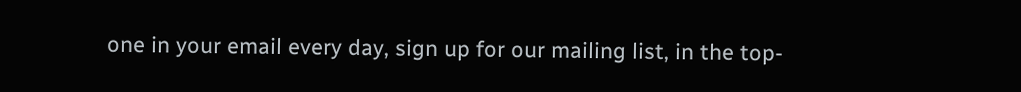one in your email every day, sign up for our mailing list, in the top-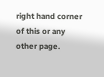right hand corner of this or any other page.